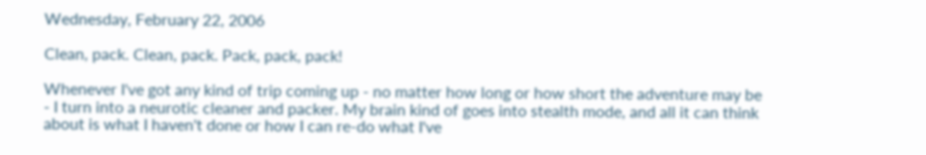Wednesday, February 22, 2006

Clean, pack. Clean, pack. Pack, pack, pack!

Whenever I've got any kind of trip coming up - no matter how long or how short the adventure may be - I turn into a neurotic cleaner and packer. My brain kind of goes into stealth mode, and all it can think about is what I haven't done or how I can re-do what I've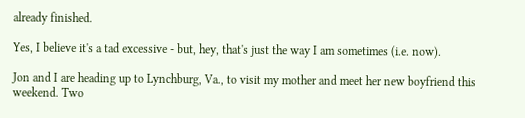already finished.

Yes, I believe it's a tad excessive - but, hey, that's just the way I am sometimes (i.e. now).

Jon and I are heading up to Lynchburg, Va., to visit my mother and meet her new boyfriend this weekend. Two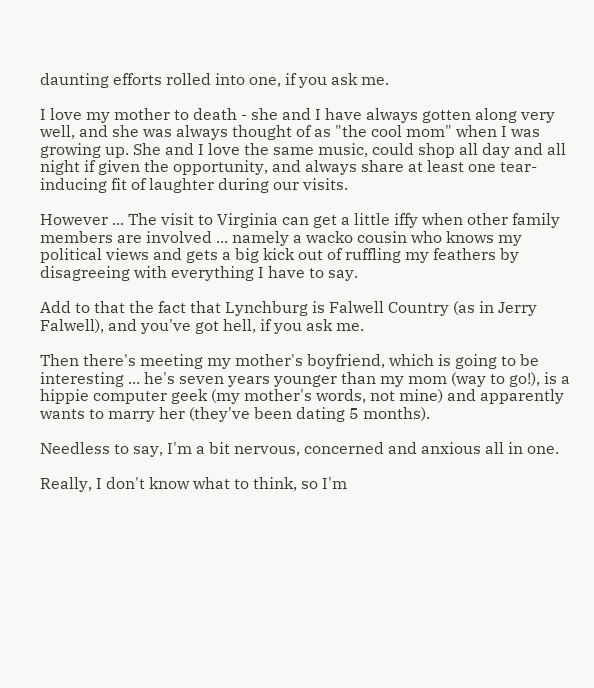daunting efforts rolled into one, if you ask me.

I love my mother to death - she and I have always gotten along very well, and she was always thought of as "the cool mom" when I was growing up. She and I love the same music, could shop all day and all night if given the opportunity, and always share at least one tear-inducing fit of laughter during our visits.

However ... The visit to Virginia can get a little iffy when other family members are involved ... namely a wacko cousin who knows my political views and gets a big kick out of ruffling my feathers by disagreeing with everything I have to say.

Add to that the fact that Lynchburg is Falwell Country (as in Jerry Falwell), and you've got hell, if you ask me.

Then there's meeting my mother's boyfriend, which is going to be interesting ... he's seven years younger than my mom (way to go!), is a hippie computer geek (my mother's words, not mine) and apparently wants to marry her (they've been dating 5 months).

Needless to say, I'm a bit nervous, concerned and anxious all in one.

Really, I don't know what to think, so I'm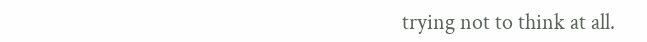trying not to think at all.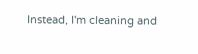Instead, I'm cleaning and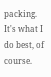packing. It's what I do best, of course.